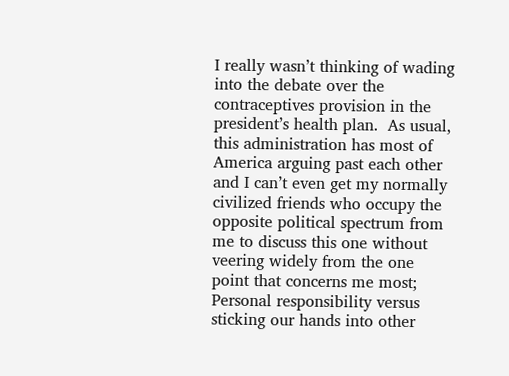I really wasn’t thinking of wading into the debate over the contraceptives provision in the president’s health plan.  As usual, this administration has most of America arguing past each other and I can’t even get my normally civilized friends who occupy the opposite political spectrum from me to discuss this one without veering widely from the one point that concerns me most; Personal responsibility versus sticking our hands into other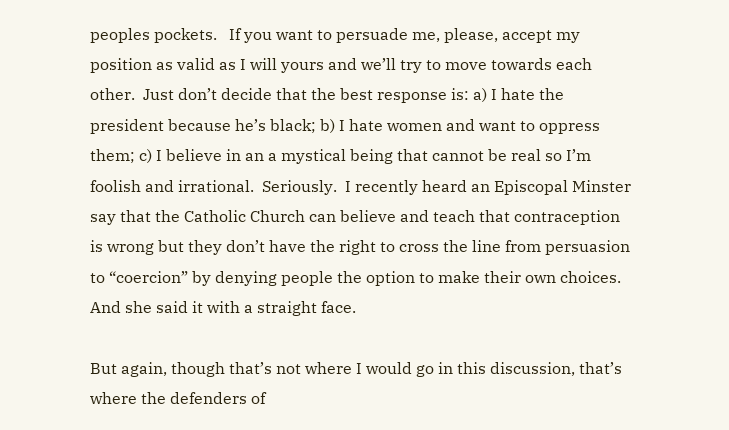peoples pockets.   If you want to persuade me, please, accept my position as valid as I will yours and we’ll try to move towards each other.  Just don’t decide that the best response is: a) I hate the president because he’s black; b) I hate women and want to oppress them; c) I believe in an a mystical being that cannot be real so I’m foolish and irrational.  Seriously.  I recently heard an Episcopal Minster say that the Catholic Church can believe and teach that contraception is wrong but they don’t have the right to cross the line from persuasion to “coercion” by denying people the option to make their own choices.  And she said it with a straight face.

But again, though that’s not where I would go in this discussion, that’s where the defenders of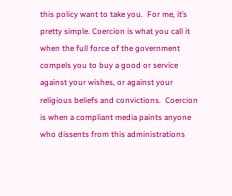this policy want to take you.  For me, it’s pretty simple. Coercion is what you call it when the full force of the government compels you to buy a good or service against your wishes, or against your religious beliefs and convictions.  Coercion is when a compliant media paints anyone who dissents from this administrations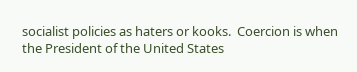socialist policies as haters or kooks.  Coercion is when the President of the United States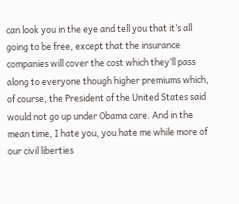can look you in the eye and tell you that it’s all going to be free, except that the insurance companies will cover the cost which they’ll pass along to everyone though higher premiums which, of course, the President of the United States said would not go up under Obama care. And in the mean time, I hate you, you hate me while more of our civil liberties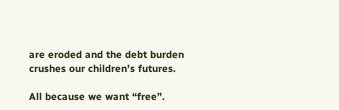are eroded and the debt burden crushes our children’s futures.

All because we want “free”.